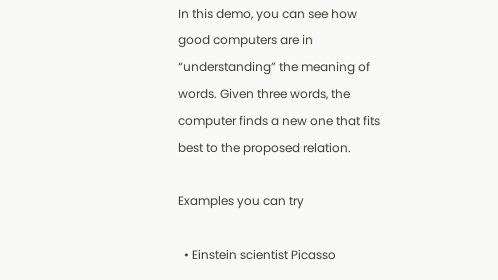In this demo, you can see how good computers are in “understanding” the meaning of words. Given three words, the computer finds a new one that fits best to the proposed relation.

Examples you can try

  • Einstein scientist Picasso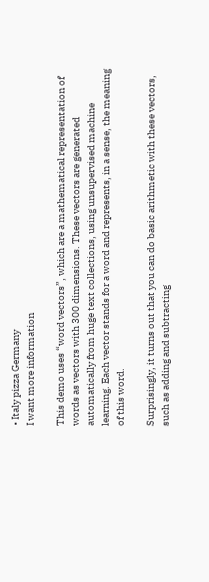• Italy pizza Germany
I want more information

This demo uses “word vectors”, which are a mathematical representation of words as vectors with 300 dimensions. These vectors are generated automatically from huge text collections, using unsupervised machine learning. Each vector stands for a word and represents, in a sense, the meaning of this word.

Surprisingly, it turns out that you can do basic arithmetic with these vectors, such as adding and subtracting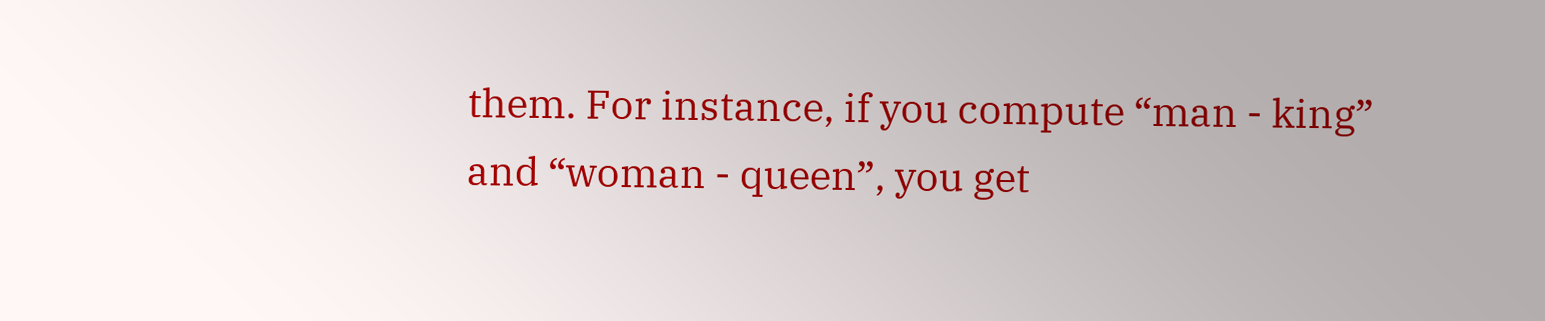them. For instance, if you compute “man - king” and “woman - queen”, you get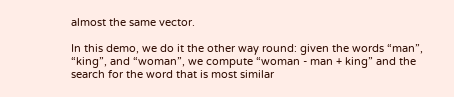almost the same vector.

In this demo, we do it the other way round: given the words “man”, “king”, and “woman”, we compute “woman - man + king” and the search for the word that is most similar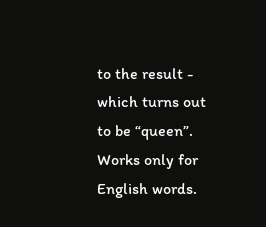to the result - which turns out to be “queen”.
Works only for English words.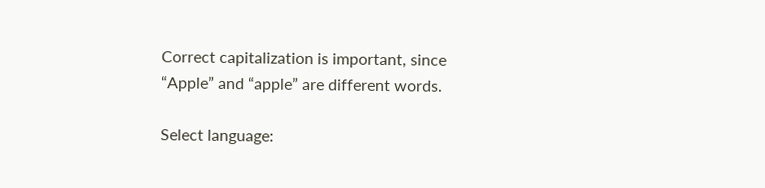Correct capitalization is important, since “Apple” and “apple” are different words.

Select language: